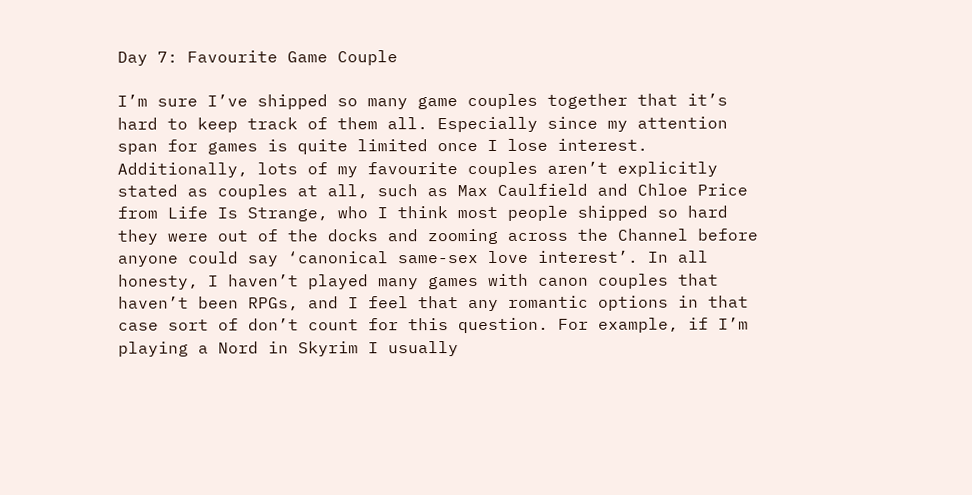Day 7: Favourite Game Couple

I’m sure I’ve shipped so many game couples together that it’s hard to keep track of them all. Especially since my attention span for games is quite limited once I lose interest. Additionally, lots of my favourite couples aren’t explicitly stated as couples at all, such as Max Caulfield and Chloe Price from Life Is Strange, who I think most people shipped so hard they were out of the docks and zooming across the Channel before anyone could say ‘canonical same-sex love interest’. In all honesty, I haven’t played many games with canon couples that haven’t been RPGs, and I feel that any romantic options in that case sort of don’t count for this question. For example, if I’m playing a Nord in Skyrim I usually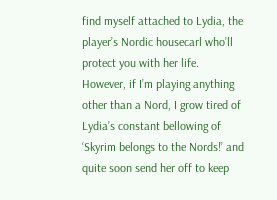find myself attached to Lydia, the player’s Nordic housecarl who’ll protect you with her life. However, if I’m playing anything other than a Nord, I grow tired of Lydia’s constant bellowing of ‘Skyrim belongs to the Nords!’ and quite soon send her off to keep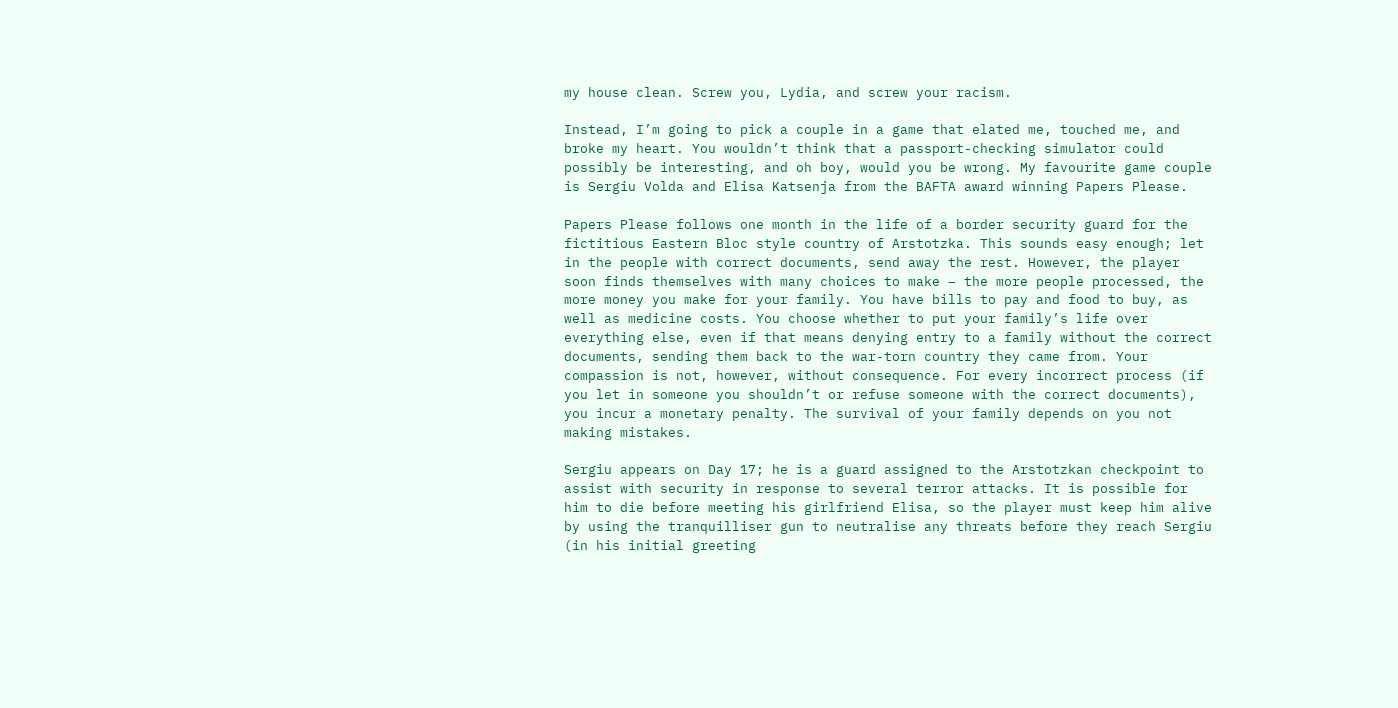my house clean. Screw you, Lydia, and screw your racism.

Instead, I’m going to pick a couple in a game that elated me, touched me, and broke my heart. You wouldn’t think that a passport-checking simulator could possibly be interesting, and oh boy, would you be wrong. My favourite game couple is Sergiu Volda and Elisa Katsenja from the BAFTA award winning Papers Please.

Papers Please follows one month in the life of a border security guard for the fictitious Eastern Bloc style country of Arstotzka. This sounds easy enough; let in the people with correct documents, send away the rest. However, the player soon finds themselves with many choices to make – the more people processed, the more money you make for your family. You have bills to pay and food to buy, as well as medicine costs. You choose whether to put your family’s life over everything else, even if that means denying entry to a family without the correct documents, sending them back to the war-torn country they came from. Your compassion is not, however, without consequence. For every incorrect process (if you let in someone you shouldn’t or refuse someone with the correct documents), you incur a monetary penalty. The survival of your family depends on you not making mistakes.

Sergiu appears on Day 17; he is a guard assigned to the Arstotzkan checkpoint to assist with security in response to several terror attacks. It is possible for him to die before meeting his girlfriend Elisa, so the player must keep him alive by using the tranquilliser gun to neutralise any threats before they reach Sergiu (in his initial greeting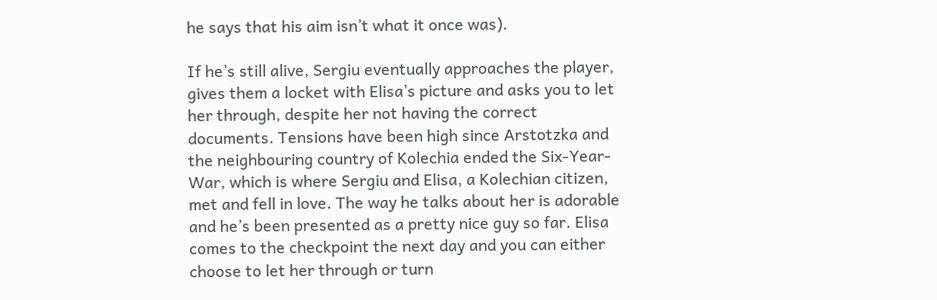he says that his aim isn’t what it once was).

If he’s still alive, Sergiu eventually approaches the player, gives them a locket with Elisa’s picture and asks you to let her through, despite her not having the correct documents. Tensions have been high since Arstotzka and the neighbouring country of Kolechia ended the Six-Year-War, which is where Sergiu and Elisa, a Kolechian citizen, met and fell in love. The way he talks about her is adorable and he’s been presented as a pretty nice guy so far. Elisa comes to the checkpoint the next day and you can either choose to let her through or turn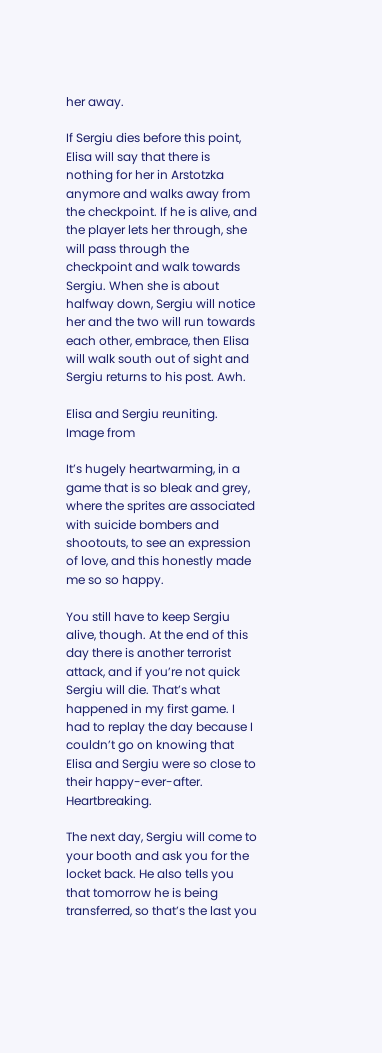her away.

If Sergiu dies before this point, Elisa will say that there is nothing for her in Arstotzka anymore and walks away from the checkpoint. If he is alive, and the player lets her through, she will pass through the checkpoint and walk towards Sergiu. When she is about halfway down, Sergiu will notice her and the two will run towards each other, embrace, then Elisa will walk south out of sight and Sergiu returns to his post. Awh.

Elisa and Sergiu reuniting. Image from

It’s hugely heartwarming, in a game that is so bleak and grey, where the sprites are associated with suicide bombers and shootouts, to see an expression of love, and this honestly made me so so happy.

You still have to keep Sergiu alive, though. At the end of this day there is another terrorist attack, and if you’re not quick Sergiu will die. That’s what happened in my first game. I had to replay the day because I couldn’t go on knowing that Elisa and Sergiu were so close to their happy-ever-after. Heartbreaking.

The next day, Sergiu will come to your booth and ask you for the locket back. He also tells you that tomorrow he is being transferred, so that’s the last you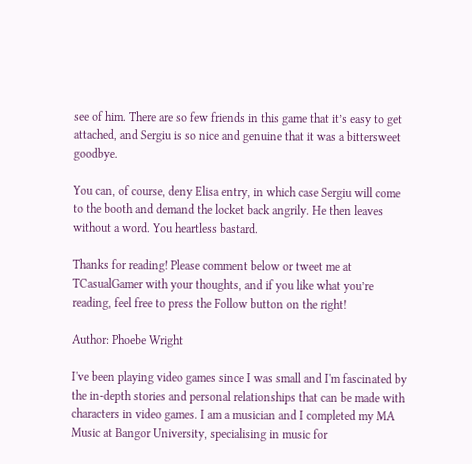see of him. There are so few friends in this game that it’s easy to get attached, and Sergiu is so nice and genuine that it was a bittersweet goodbye.

You can, of course, deny Elisa entry, in which case Sergiu will come to the booth and demand the locket back angrily. He then leaves without a word. You heartless bastard.

Thanks for reading! Please comment below or tweet me at TCasualGamer with your thoughts, and if you like what you’re reading, feel free to press the Follow button on the right!

Author: Phoebe Wright

I've been playing video games since I was small and I'm fascinated by the in-depth stories and personal relationships that can be made with characters in video games. I am a musician and I completed my MA Music at Bangor University, specialising in music for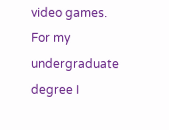video games. For my undergraduate degree I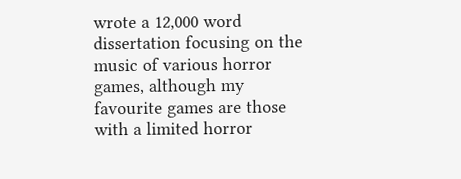wrote a 12,000 word dissertation focusing on the music of various horror games, although my favourite games are those with a limited horror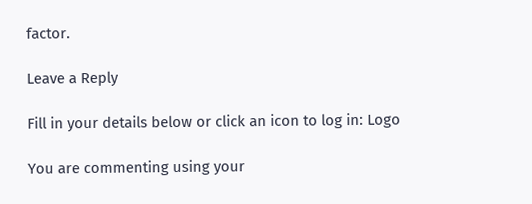factor.

Leave a Reply

Fill in your details below or click an icon to log in: Logo

You are commenting using your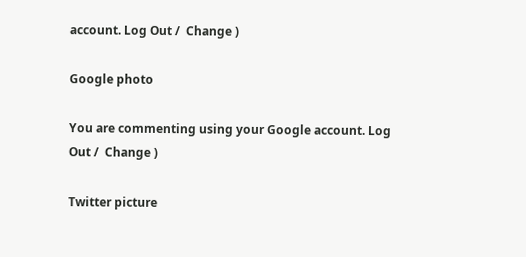account. Log Out /  Change )

Google photo

You are commenting using your Google account. Log Out /  Change )

Twitter picture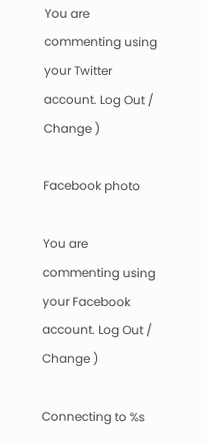You are commenting using your Twitter account. Log Out /  Change )

Facebook photo

You are commenting using your Facebook account. Log Out /  Change )

Connecting to %s